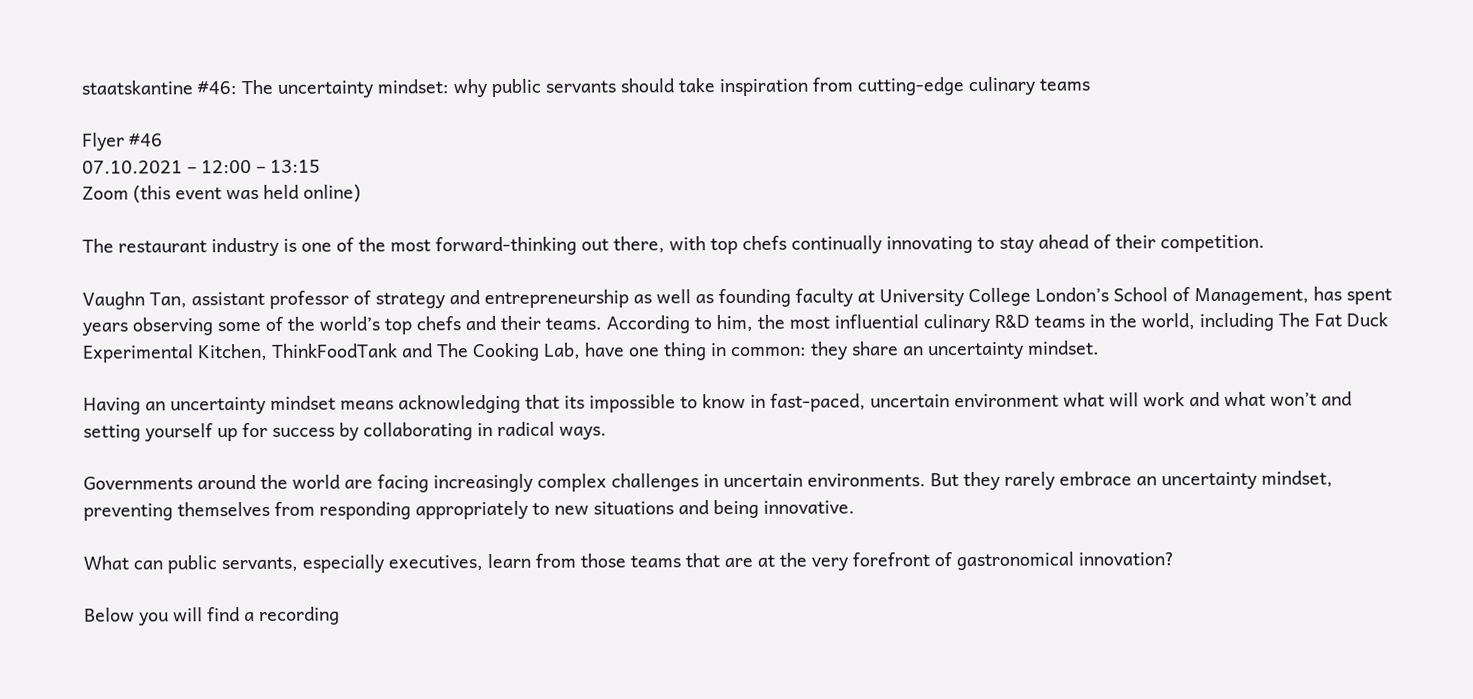staatskantine #46: The uncertainty mindset: why public servants should take inspiration from cutting-edge culinary teams

Flyer #46
07.10.2021 – 12:00 – 13:15
Zoom (this event was held online)

The restaurant industry is one of the most forward-thinking out there, with top chefs continually innovating to stay ahead of their competition.

Vaughn Tan, assistant professor of strategy and entrepreneurship as well as founding faculty at University College London’s School of Management, has spent years observing some of the world’s top chefs and their teams. According to him, the most influential culinary R&D teams in the world, including The Fat Duck Experimental Kitchen, ThinkFoodTank and The Cooking Lab, have one thing in common: they share an uncertainty mindset.

Having an uncertainty mindset means acknowledging that its impossible to know in fast-paced, uncertain environment what will work and what won’t and setting yourself up for success by collaborating in radical ways.

Governments around the world are facing increasingly complex challenges in uncertain environments. But they rarely embrace an uncertainty mindset, preventing themselves from responding appropriately to new situations and being innovative.

What can public servants, especially executives, learn from those teams that are at the very forefront of gastronomical innovation?

Below you will find a recording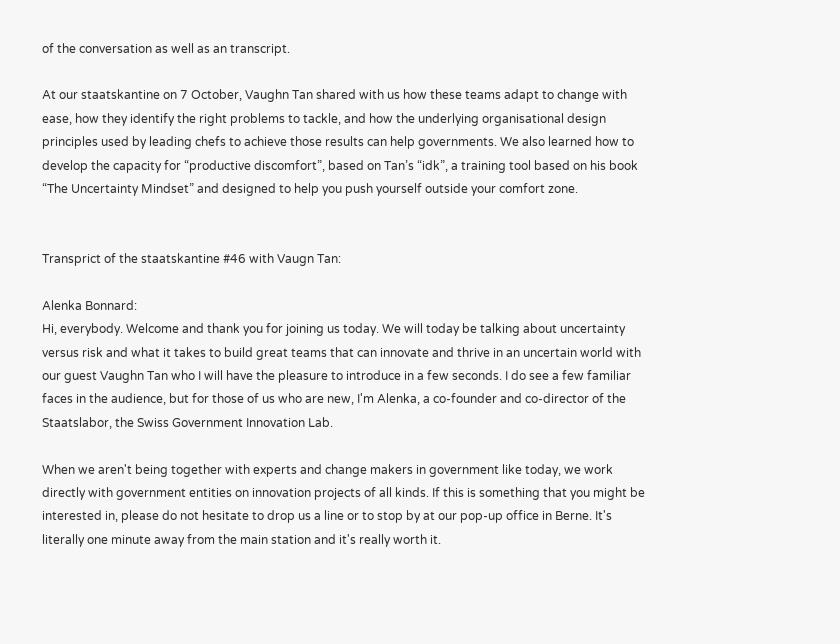of the conversation as well as an transcript.

At our staatskantine on 7 October, Vaughn Tan shared with us how these teams adapt to change with ease, how they identify the right problems to tackle, and how the underlying organisational design principles used by leading chefs to achieve those results can help governments. We also learned how to develop the capacity for “productive discomfort”, based on Tan’s “idk”, a training tool based on his book “The Uncertainty Mindset” and designed to help you push yourself outside your comfort zone.


Transprict of the staatskantine #46 with Vaugn Tan:

Alenka Bonnard:
Hi, everybody. Welcome and thank you for joining us today. We will today be talking about uncertainty versus risk and what it takes to build great teams that can innovate and thrive in an uncertain world with our guest Vaughn Tan who I will have the pleasure to introduce in a few seconds. I do see a few familiar faces in the audience, but for those of us who are new, I'm Alenka, a co-founder and co-director of the Staatslabor, the Swiss Government Innovation Lab.

When we aren't being together with experts and change makers in government like today, we work directly with government entities on innovation projects of all kinds. If this is something that you might be interested in, please do not hesitate to drop us a line or to stop by at our pop-up office in Berne. It's literally one minute away from the main station and it's really worth it.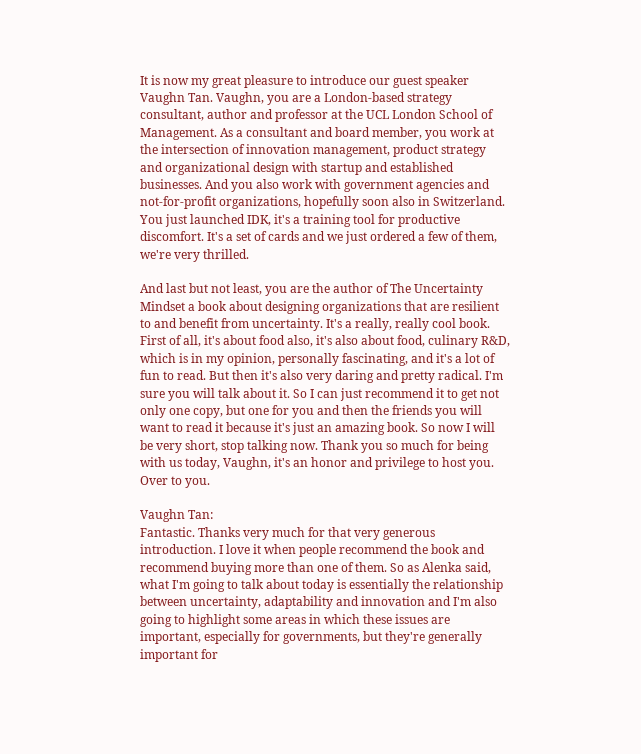It is now my great pleasure to introduce our guest speaker Vaughn Tan. Vaughn, you are a London-based strategy consultant, author and professor at the UCL London School of Management. As a consultant and board member, you work at the intersection of innovation management, product strategy and organizational design with startup and established businesses. And you also work with government agencies and not-for-profit organizations, hopefully soon also in Switzerland. You just launched IDK, it's a training tool for productive discomfort. It's a set of cards and we just ordered a few of them, we're very thrilled.

And last but not least, you are the author of The Uncertainty Mindset a book about designing organizations that are resilient to and benefit from uncertainty. It's a really, really cool book. First of all, it's about food also, it's also about food, culinary R&D, which is in my opinion, personally fascinating, and it's a lot of fun to read. But then it's also very daring and pretty radical. I'm sure you will talk about it. So I can just recommend it to get not only one copy, but one for you and then the friends you will want to read it because it's just an amazing book. So now I will be very short, stop talking now. Thank you so much for being with us today, Vaughn, it's an honor and privilege to host you. Over to you.

Vaughn Tan:
Fantastic. Thanks very much for that very generous introduction. I love it when people recommend the book and recommend buying more than one of them. So as Alenka said, what I'm going to talk about today is essentially the relationship between uncertainty, adaptability and innovation and I'm also going to highlight some areas in which these issues are important, especially for governments, but they're generally important for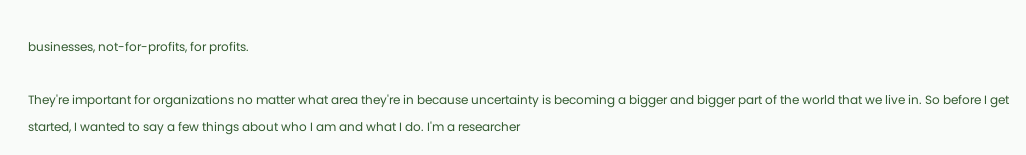businesses, not-for-profits, for profits.

They're important for organizations no matter what area they're in because uncertainty is becoming a bigger and bigger part of the world that we live in. So before I get started, I wanted to say a few things about who I am and what I do. I'm a researcher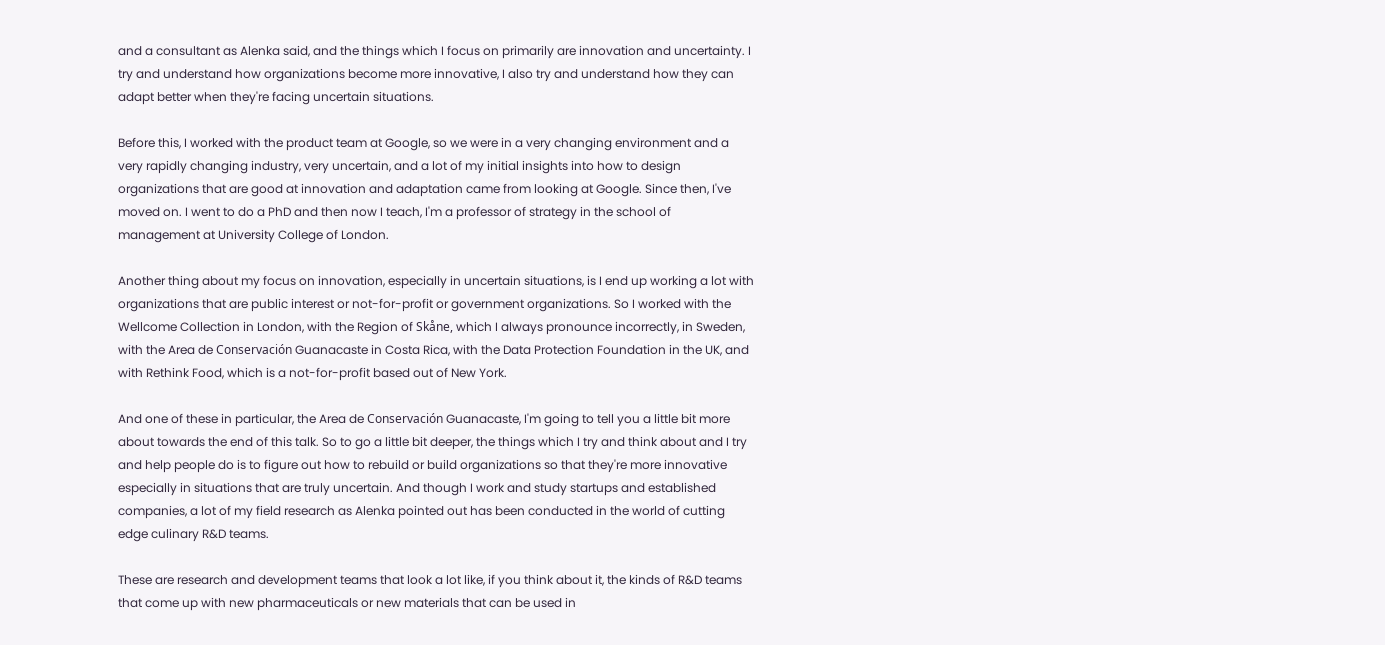and a consultant as Alenka said, and the things which I focus on primarily are innovation and uncertainty. I try and understand how organizations become more innovative, I also try and understand how they can adapt better when they're facing uncertain situations.

Before this, I worked with the product team at Google, so we were in a very changing environment and a very rapidly changing industry, very uncertain, and a lot of my initial insights into how to design organizations that are good at innovation and adaptation came from looking at Google. Since then, I've moved on. I went to do a PhD and then now I teach, I'm a professor of strategy in the school of management at University College of London.

Another thing about my focus on innovation, especially in uncertain situations, is I end up working a lot with organizations that are public interest or not-for-profit or government organizations. So I worked with the Wellcome Collection in London, with the Region of Skåne, which I always pronounce incorrectly, in Sweden, with the Area de Conservación Guanacaste in Costa Rica, with the Data Protection Foundation in the UK, and with Rethink Food, which is a not-for-profit based out of New York.

And one of these in particular, the Area de Conservación Guanacaste, I'm going to tell you a little bit more about towards the end of this talk. So to go a little bit deeper, the things which I try and think about and I try and help people do is to figure out how to rebuild or build organizations so that they're more innovative especially in situations that are truly uncertain. And though I work and study startups and established companies, a lot of my field research as Alenka pointed out has been conducted in the world of cutting edge culinary R&D teams.

These are research and development teams that look a lot like, if you think about it, the kinds of R&D teams that come up with new pharmaceuticals or new materials that can be used in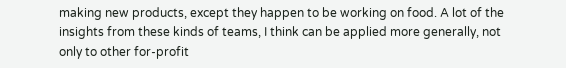making new products, except they happen to be working on food. A lot of the insights from these kinds of teams, I think can be applied more generally, not only to other for-profit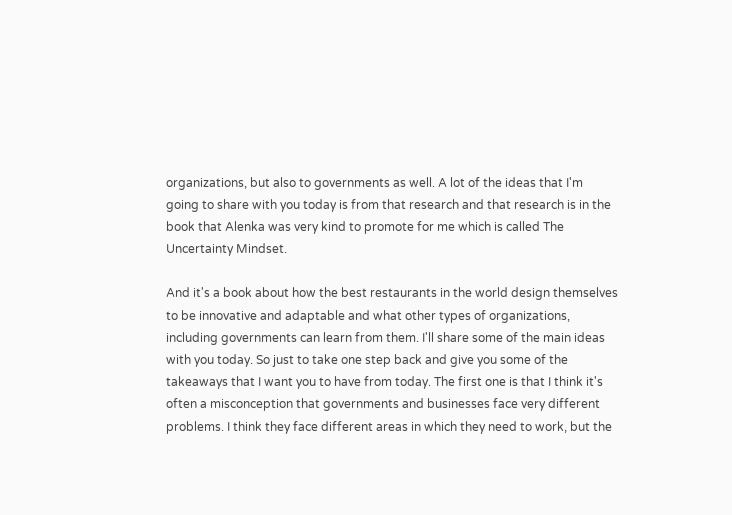organizations, but also to governments as well. A lot of the ideas that I'm going to share with you today is from that research and that research is in the book that Alenka was very kind to promote for me which is called The Uncertainty Mindset.

And it's a book about how the best restaurants in the world design themselves to be innovative and adaptable and what other types of organizations, including governments can learn from them. I'll share some of the main ideas with you today. So just to take one step back and give you some of the takeaways that I want you to have from today. The first one is that I think it's often a misconception that governments and businesses face very different problems. I think they face different areas in which they need to work, but the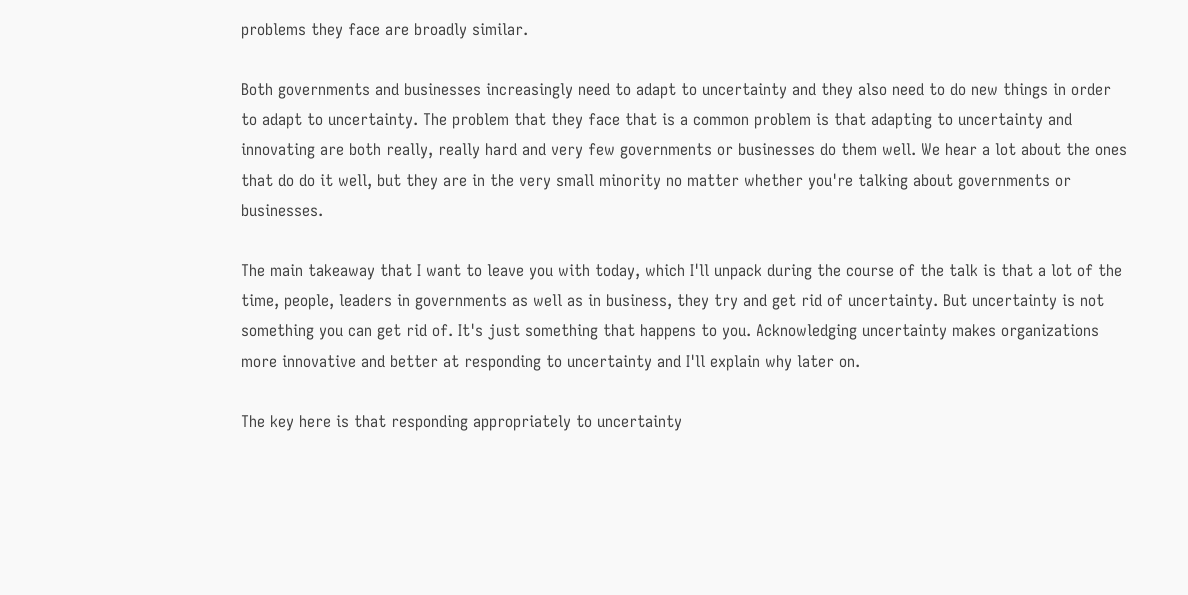problems they face are broadly similar.

Both governments and businesses increasingly need to adapt to uncertainty and they also need to do new things in order to adapt to uncertainty. The problem that they face that is a common problem is that adapting to uncertainty and innovating are both really, really hard and very few governments or businesses do them well. We hear a lot about the ones that do do it well, but they are in the very small minority no matter whether you're talking about governments or businesses.

The main takeaway that I want to leave you with today, which I'll unpack during the course of the talk is that a lot of the time, people, leaders in governments as well as in business, they try and get rid of uncertainty. But uncertainty is not something you can get rid of. It's just something that happens to you. Acknowledging uncertainty makes organizations more innovative and better at responding to uncertainty and I'll explain why later on.

The key here is that responding appropriately to uncertainty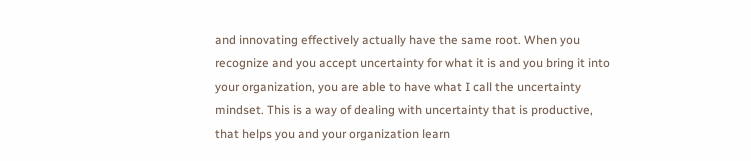and innovating effectively actually have the same root. When you recognize and you accept uncertainty for what it is and you bring it into your organization, you are able to have what I call the uncertainty mindset. This is a way of dealing with uncertainty that is productive, that helps you and your organization learn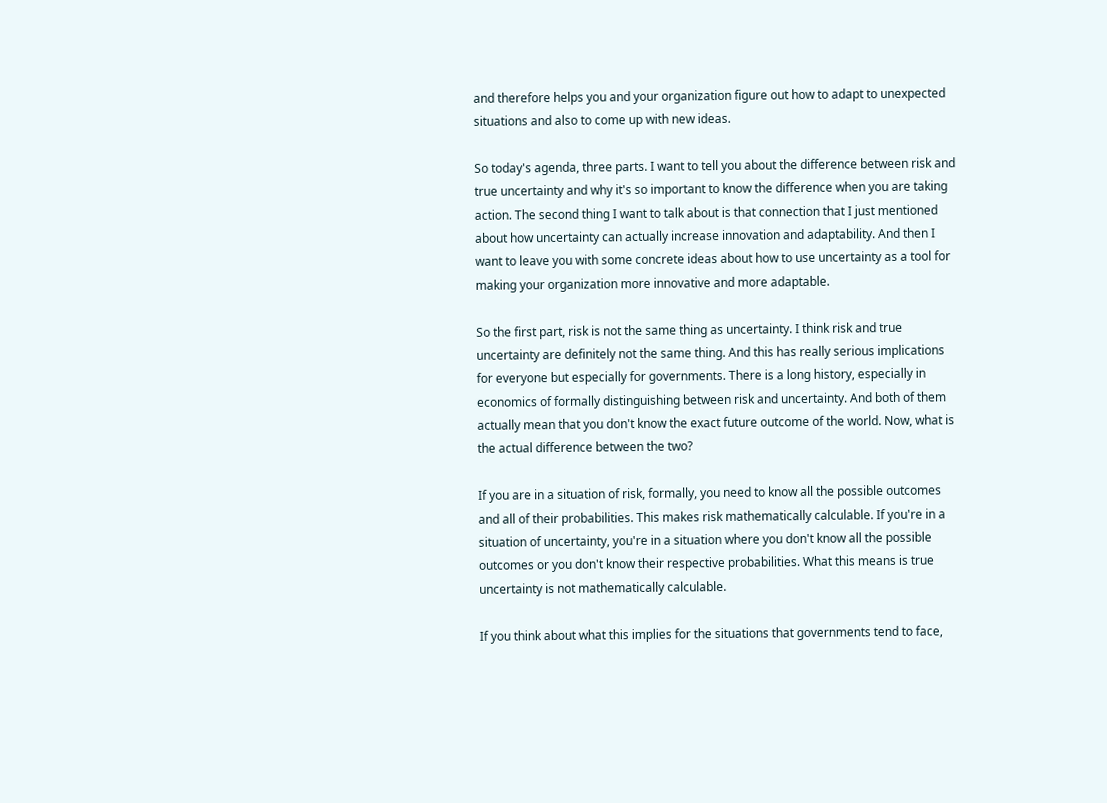and therefore helps you and your organization figure out how to adapt to unexpected situations and also to come up with new ideas.

So today's agenda, three parts. I want to tell you about the difference between risk and true uncertainty and why it's so important to know the difference when you are taking action. The second thing I want to talk about is that connection that I just mentioned about how uncertainty can actually increase innovation and adaptability. And then I want to leave you with some concrete ideas about how to use uncertainty as a tool for making your organization more innovative and more adaptable.

So the first part, risk is not the same thing as uncertainty. I think risk and true uncertainty are definitely not the same thing. And this has really serious implications for everyone but especially for governments. There is a long history, especially in economics of formally distinguishing between risk and uncertainty. And both of them actually mean that you don't know the exact future outcome of the world. Now, what is the actual difference between the two?

If you are in a situation of risk, formally, you need to know all the possible outcomes and all of their probabilities. This makes risk mathematically calculable. If you're in a situation of uncertainty, you're in a situation where you don't know all the possible outcomes or you don't know their respective probabilities. What this means is true uncertainty is not mathematically calculable.

If you think about what this implies for the situations that governments tend to face,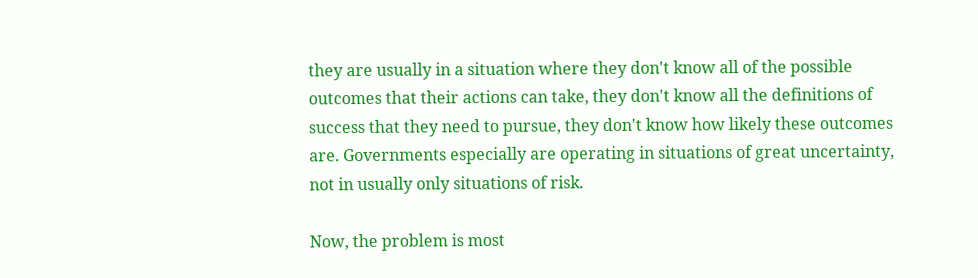they are usually in a situation where they don't know all of the possible outcomes that their actions can take, they don't know all the definitions of success that they need to pursue, they don't know how likely these outcomes are. Governments especially are operating in situations of great uncertainty, not in usually only situations of risk.

Now, the problem is most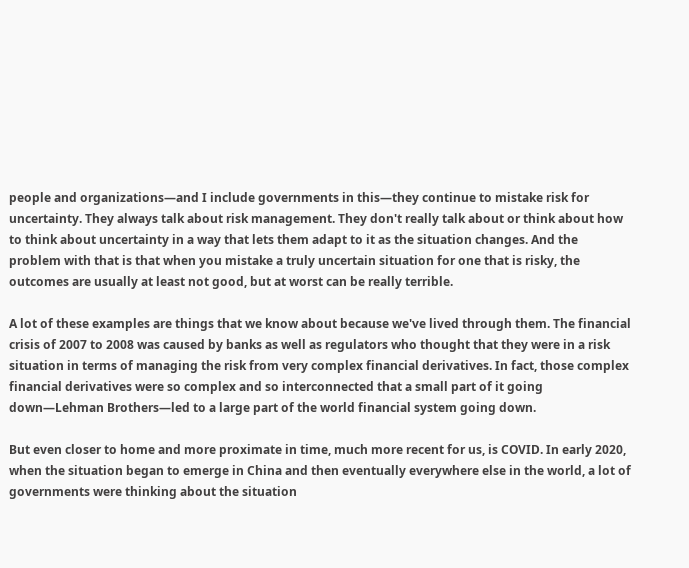people and organizations—and I include governments in this—they continue to mistake risk for uncertainty. They always talk about risk management. They don't really talk about or think about how to think about uncertainty in a way that lets them adapt to it as the situation changes. And the problem with that is that when you mistake a truly uncertain situation for one that is risky, the outcomes are usually at least not good, but at worst can be really terrible.

A lot of these examples are things that we know about because we've lived through them. The financial crisis of 2007 to 2008 was caused by banks as well as regulators who thought that they were in a risk situation in terms of managing the risk from very complex financial derivatives. In fact, those complex financial derivatives were so complex and so interconnected that a small part of it going down—Lehman Brothers—led to a large part of the world financial system going down.

But even closer to home and more proximate in time, much more recent for us, is COVID. In early 2020, when the situation began to emerge in China and then eventually everywhere else in the world, a lot of governments were thinking about the situation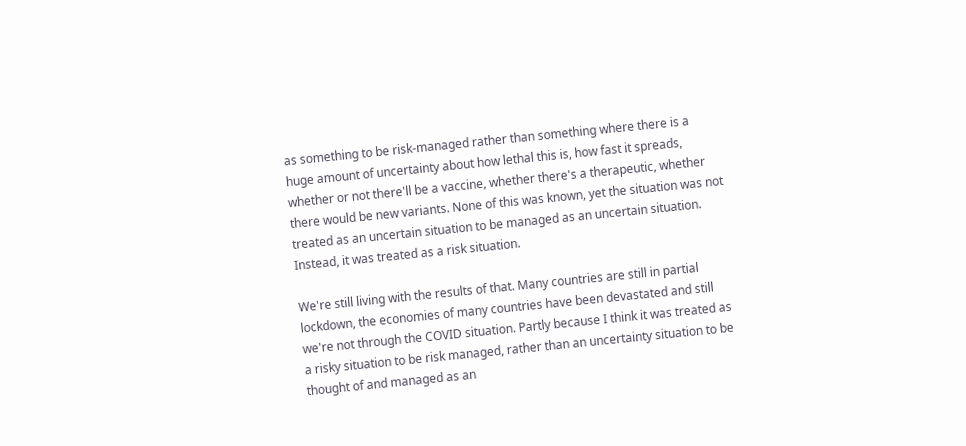as something to be risk-managed rather than something where there is a huge amount of uncertainty about how lethal this is, how fast it spreads, whether or not there'll be a vaccine, whether there's a therapeutic, whether there would be new variants. None of this was known, yet the situation was not treated as an uncertain situation to be managed as an uncertain situation. Instead, it was treated as a risk situation.

We're still living with the results of that. Many countries are still in partial lockdown, the economies of many countries have been devastated and still we're not through the COVID situation. Partly because I think it was treated as a risky situation to be risk managed, rather than an uncertainty situation to be thought of and managed as an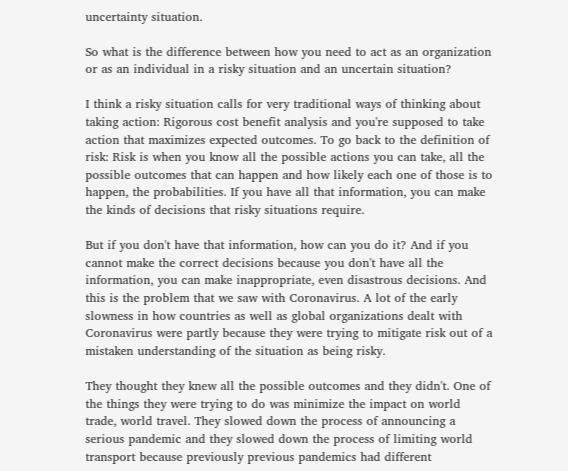uncertainty situation.

So what is the difference between how you need to act as an organization or as an individual in a risky situation and an uncertain situation?

I think a risky situation calls for very traditional ways of thinking about taking action: Rigorous cost benefit analysis and you're supposed to take action that maximizes expected outcomes. To go back to the definition of risk: Risk is when you know all the possible actions you can take, all the possible outcomes that can happen and how likely each one of those is to happen, the probabilities. If you have all that information, you can make the kinds of decisions that risky situations require.

But if you don't have that information, how can you do it? And if you cannot make the correct decisions because you don't have all the information, you can make inappropriate, even disastrous decisions. And this is the problem that we saw with Coronavirus. A lot of the early slowness in how countries as well as global organizations dealt with Coronavirus were partly because they were trying to mitigate risk out of a mistaken understanding of the situation as being risky.

They thought they knew all the possible outcomes and they didn't. One of the things they were trying to do was minimize the impact on world trade, world travel. They slowed down the process of announcing a serious pandemic and they slowed down the process of limiting world transport because previously previous pandemics had different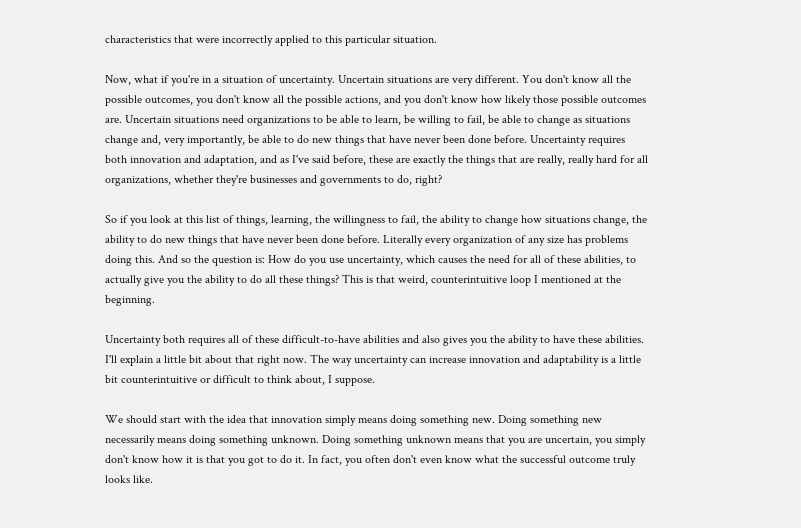characteristics that were incorrectly applied to this particular situation.

Now, what if you're in a situation of uncertainty. Uncertain situations are very different. You don't know all the possible outcomes, you don't know all the possible actions, and you don't know how likely those possible outcomes are. Uncertain situations need organizations to be able to learn, be willing to fail, be able to change as situations change and, very importantly, be able to do new things that have never been done before. Uncertainty requires both innovation and adaptation, and as I've said before, these are exactly the things that are really, really hard for all organizations, whether they're businesses and governments to do, right?

So if you look at this list of things, learning, the willingness to fail, the ability to change how situations change, the ability to do new things that have never been done before. Literally every organization of any size has problems doing this. And so the question is: How do you use uncertainty, which causes the need for all of these abilities, to actually give you the ability to do all these things? This is that weird, counterintuitive loop I mentioned at the beginning.

Uncertainty both requires all of these difficult-to-have abilities and also gives you the ability to have these abilities. I'll explain a little bit about that right now. The way uncertainty can increase innovation and adaptability is a little bit counterintuitive or difficult to think about, I suppose.

We should start with the idea that innovation simply means doing something new. Doing something new necessarily means doing something unknown. Doing something unknown means that you are uncertain, you simply don't know how it is that you got to do it. In fact, you often don't even know what the successful outcome truly looks like.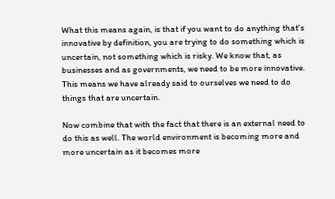What this means again, is that if you want to do anything that's innovative by definition, you are trying to do something which is uncertain, not something which is risky. We know that, as businesses and as governments, we need to be more innovative. This means we have already said to ourselves we need to do things that are uncertain.

Now combine that with the fact that there is an external need to do this as well. The world environment is becoming more and more uncertain as it becomes more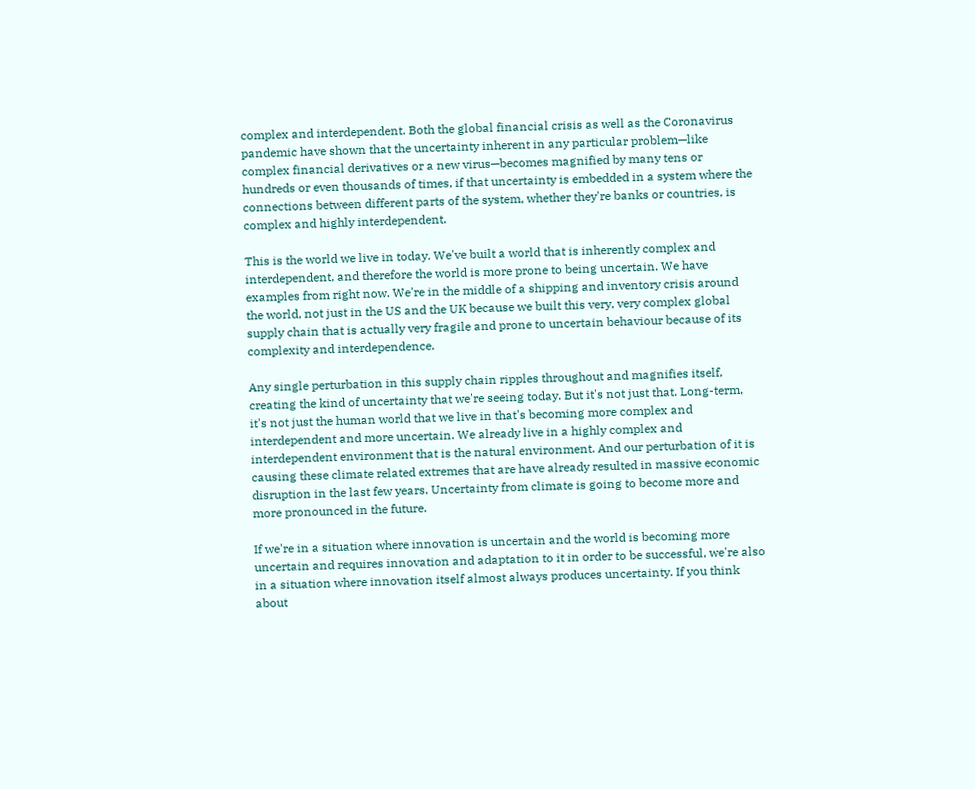complex and interdependent. Both the global financial crisis as well as the Coronavirus pandemic have shown that the uncertainty inherent in any particular problem—like complex financial derivatives or a new virus—becomes magnified by many tens or hundreds or even thousands of times, if that uncertainty is embedded in a system where the connections between different parts of the system, whether they're banks or countries, is complex and highly interdependent.

This is the world we live in today. We've built a world that is inherently complex and interdependent, and therefore the world is more prone to being uncertain. We have examples from right now. We're in the middle of a shipping and inventory crisis around the world, not just in the US and the UK because we built this very, very complex global supply chain that is actually very fragile and prone to uncertain behaviour because of its complexity and interdependence.

Any single perturbation in this supply chain ripples throughout and magnifies itself, creating the kind of uncertainty that we're seeing today. But it's not just that. Long-term, it's not just the human world that we live in that's becoming more complex and interdependent and more uncertain. We already live in a highly complex and interdependent environment that is the natural environment. And our perturbation of it is causing these climate related extremes that are have already resulted in massive economic disruption in the last few years. Uncertainty from climate is going to become more and more pronounced in the future.

If we're in a situation where innovation is uncertain and the world is becoming more uncertain and requires innovation and adaptation to it in order to be successful, we're also in a situation where innovation itself almost always produces uncertainty. If you think about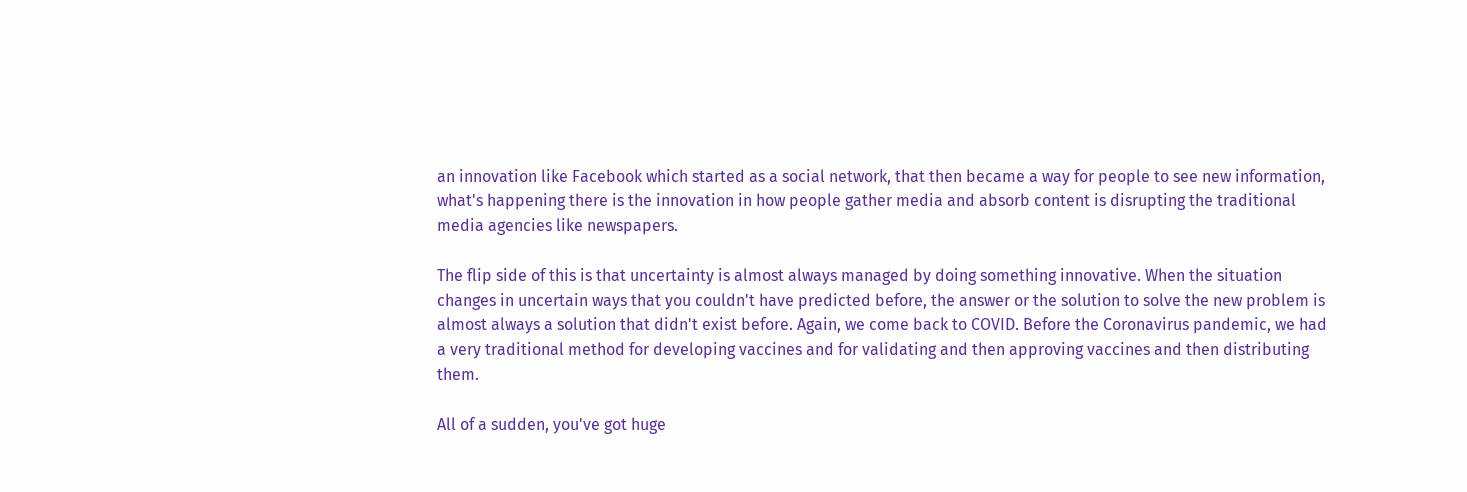an innovation like Facebook which started as a social network, that then became a way for people to see new information, what's happening there is the innovation in how people gather media and absorb content is disrupting the traditional media agencies like newspapers.

The flip side of this is that uncertainty is almost always managed by doing something innovative. When the situation changes in uncertain ways that you couldn't have predicted before, the answer or the solution to solve the new problem is almost always a solution that didn't exist before. Again, we come back to COVID. Before the Coronavirus pandemic, we had a very traditional method for developing vaccines and for validating and then approving vaccines and then distributing them.

All of a sudden, you've got huge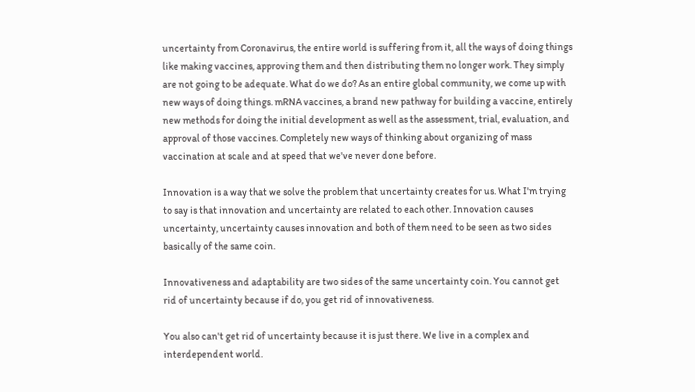uncertainty from Coronavirus, the entire world is suffering from it, all the ways of doing things like making vaccines, approving them and then distributing them no longer work. They simply are not going to be adequate. What do we do? As an entire global community, we come up with new ways of doing things. mRNA vaccines, a brand new pathway for building a vaccine, entirely new methods for doing the initial development as well as the assessment, trial, evaluation, and approval of those vaccines. Completely new ways of thinking about organizing of mass vaccination at scale and at speed that we've never done before.

Innovation is a way that we solve the problem that uncertainty creates for us. What I'm trying to say is that innovation and uncertainty are related to each other. Innovation causes uncertainty, uncertainty causes innovation and both of them need to be seen as two sides basically of the same coin.

Innovativeness and adaptability are two sides of the same uncertainty coin. You cannot get rid of uncertainty because if do, you get rid of innovativeness.

You also can't get rid of uncertainty because it is just there. We live in a complex and interdependent world.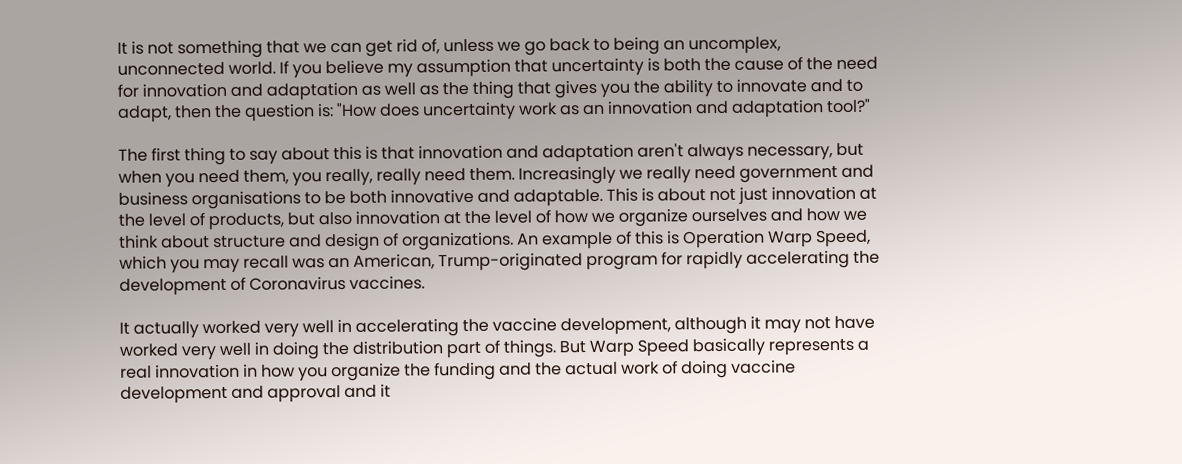It is not something that we can get rid of, unless we go back to being an uncomplex, unconnected world. If you believe my assumption that uncertainty is both the cause of the need for innovation and adaptation as well as the thing that gives you the ability to innovate and to adapt, then the question is: "How does uncertainty work as an innovation and adaptation tool?"

The first thing to say about this is that innovation and adaptation aren't always necessary, but when you need them, you really, really need them. Increasingly we really need government and business organisations to be both innovative and adaptable. This is about not just innovation at the level of products, but also innovation at the level of how we organize ourselves and how we think about structure and design of organizations. An example of this is Operation Warp Speed, which you may recall was an American, Trump-originated program for rapidly accelerating the development of Coronavirus vaccines.

It actually worked very well in accelerating the vaccine development, although it may not have worked very well in doing the distribution part of things. But Warp Speed basically represents a real innovation in how you organize the funding and the actual work of doing vaccine development and approval and it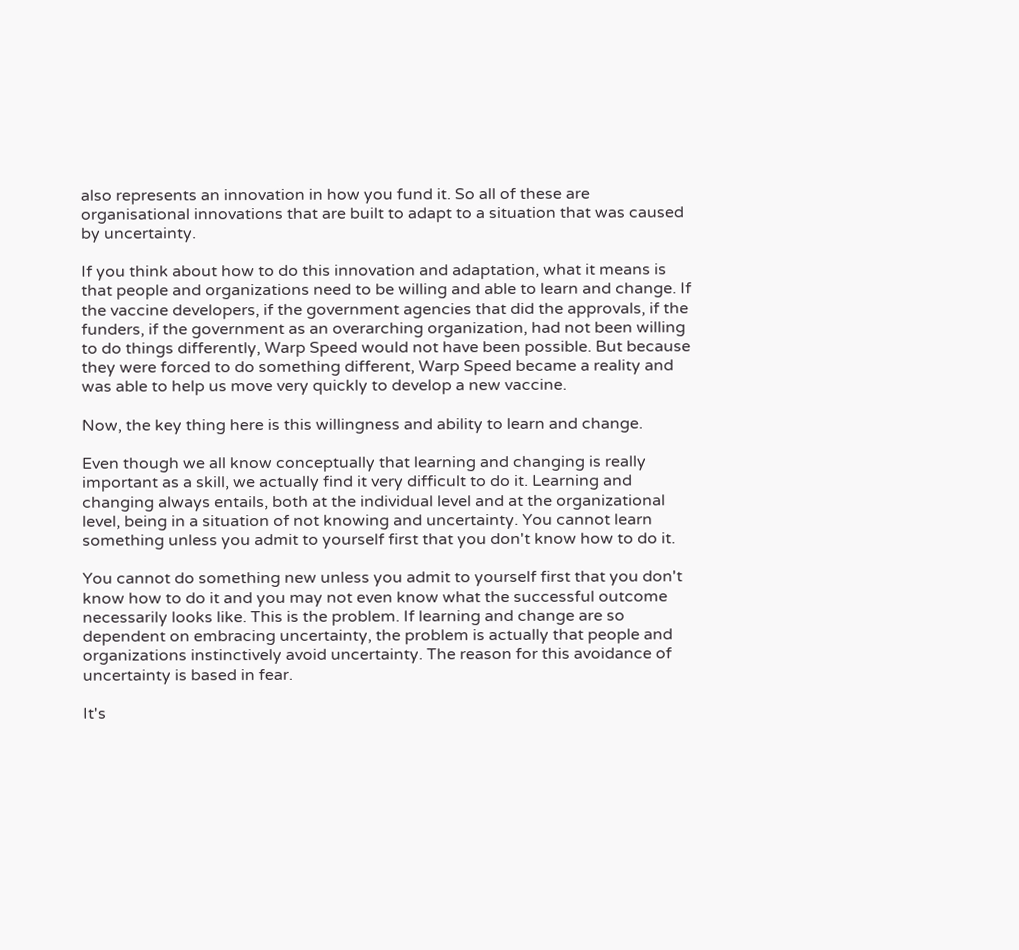also represents an innovation in how you fund it. So all of these are organisational innovations that are built to adapt to a situation that was caused by uncertainty.

If you think about how to do this innovation and adaptation, what it means is that people and organizations need to be willing and able to learn and change. If the vaccine developers, if the government agencies that did the approvals, if the funders, if the government as an overarching organization, had not been willing to do things differently, Warp Speed would not have been possible. But because they were forced to do something different, Warp Speed became a reality and was able to help us move very quickly to develop a new vaccine.

Now, the key thing here is this willingness and ability to learn and change.

Even though we all know conceptually that learning and changing is really important as a skill, we actually find it very difficult to do it. Learning and changing always entails, both at the individual level and at the organizational level, being in a situation of not knowing and uncertainty. You cannot learn something unless you admit to yourself first that you don't know how to do it.

You cannot do something new unless you admit to yourself first that you don't know how to do it and you may not even know what the successful outcome necessarily looks like. This is the problem. If learning and change are so dependent on embracing uncertainty, the problem is actually that people and organizations instinctively avoid uncertainty. The reason for this avoidance of uncertainty is based in fear.

It's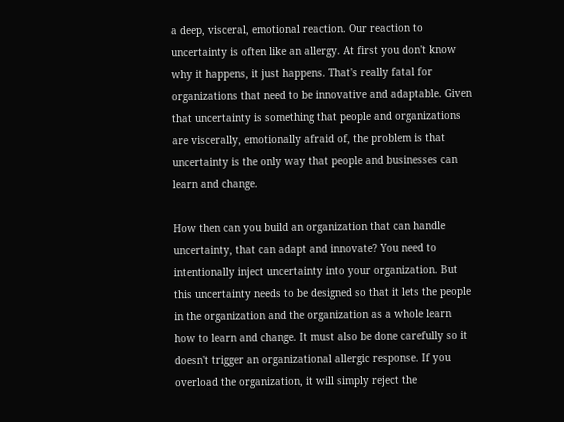a deep, visceral, emotional reaction. Our reaction to uncertainty is often like an allergy. At first you don't know why it happens, it just happens. That's really fatal for organizations that need to be innovative and adaptable. Given that uncertainty is something that people and organizations are viscerally, emotionally afraid of, the problem is that uncertainty is the only way that people and businesses can learn and change.

How then can you build an organization that can handle uncertainty, that can adapt and innovate? You need to intentionally inject uncertainty into your organization. But this uncertainty needs to be designed so that it lets the people in the organization and the organization as a whole learn how to learn and change. It must also be done carefully so it doesn't trigger an organizational allergic response. If you overload the organization, it will simply reject the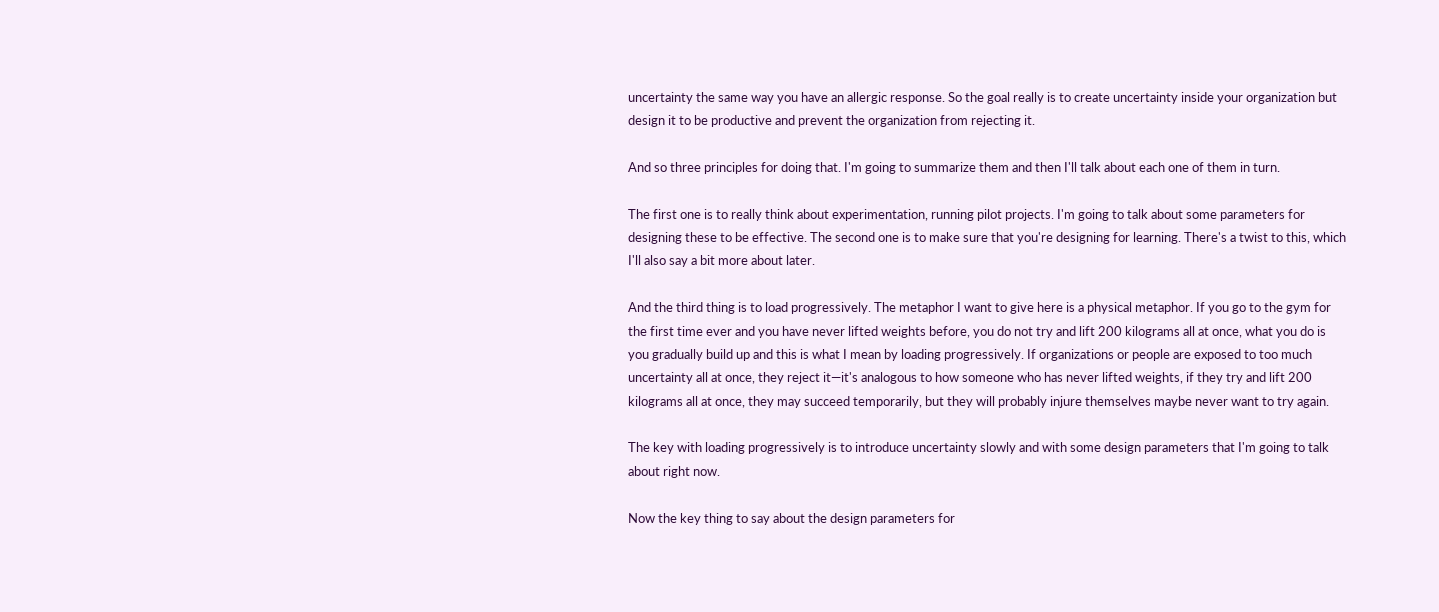uncertainty the same way you have an allergic response. So the goal really is to create uncertainty inside your organization but design it to be productive and prevent the organization from rejecting it.

And so three principles for doing that. I'm going to summarize them and then I'll talk about each one of them in turn.

The first one is to really think about experimentation, running pilot projects. I'm going to talk about some parameters for designing these to be effective. The second one is to make sure that you're designing for learning. There's a twist to this, which I'll also say a bit more about later.

And the third thing is to load progressively. The metaphor I want to give here is a physical metaphor. If you go to the gym for the first time ever and you have never lifted weights before, you do not try and lift 200 kilograms all at once, what you do is you gradually build up and this is what I mean by loading progressively. If organizations or people are exposed to too much uncertainty all at once, they reject it—it's analogous to how someone who has never lifted weights, if they try and lift 200 kilograms all at once, they may succeed temporarily, but they will probably injure themselves maybe never want to try again.

The key with loading progressively is to introduce uncertainty slowly and with some design parameters that I'm going to talk about right now.

Now the key thing to say about the design parameters for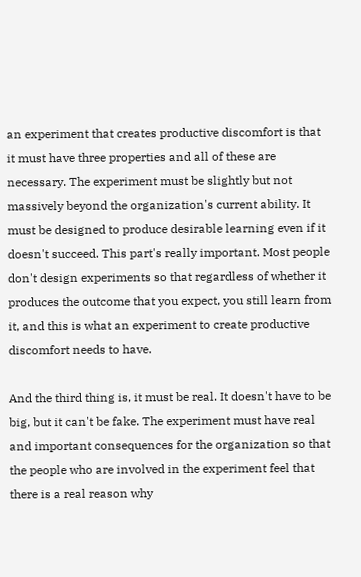an experiment that creates productive discomfort is that it must have three properties and all of these are necessary. The experiment must be slightly but not massively beyond the organization's current ability. It must be designed to produce desirable learning even if it doesn't succeed. This part's really important. Most people don't design experiments so that regardless of whether it produces the outcome that you expect, you still learn from it, and this is what an experiment to create productive discomfort needs to have.

And the third thing is, it must be real. It doesn't have to be big, but it can't be fake. The experiment must have real and important consequences for the organization so that the people who are involved in the experiment feel that there is a real reason why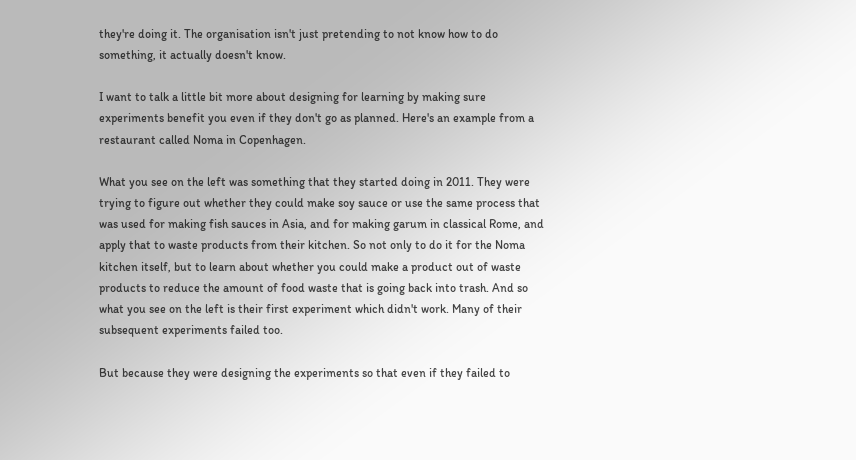they're doing it. The organisation isn't just pretending to not know how to do something, it actually doesn't know.

I want to talk a little bit more about designing for learning by making sure experiments benefit you even if they don't go as planned. Here's an example from a restaurant called Noma in Copenhagen.

What you see on the left was something that they started doing in 2011. They were trying to figure out whether they could make soy sauce or use the same process that was used for making fish sauces in Asia, and for making garum in classical Rome, and apply that to waste products from their kitchen. So not only to do it for the Noma kitchen itself, but to learn about whether you could make a product out of waste products to reduce the amount of food waste that is going back into trash. And so what you see on the left is their first experiment which didn't work. Many of their subsequent experiments failed too.

But because they were designing the experiments so that even if they failed to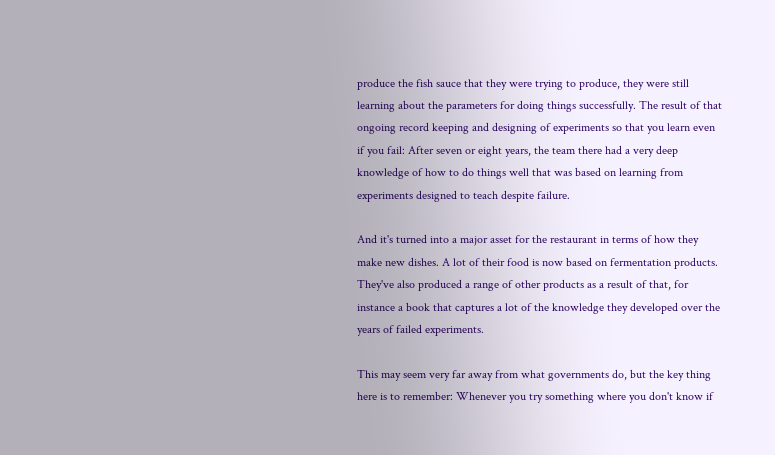produce the fish sauce that they were trying to produce, they were still learning about the parameters for doing things successfully. The result of that ongoing record keeping and designing of experiments so that you learn even if you fail: After seven or eight years, the team there had a very deep knowledge of how to do things well that was based on learning from experiments designed to teach despite failure.

And it's turned into a major asset for the restaurant in terms of how they make new dishes. A lot of their food is now based on fermentation products. They've also produced a range of other products as a result of that, for instance a book that captures a lot of the knowledge they developed over the years of failed experiments.

This may seem very far away from what governments do, but the key thing here is to remember: Whenever you try something where you don't know if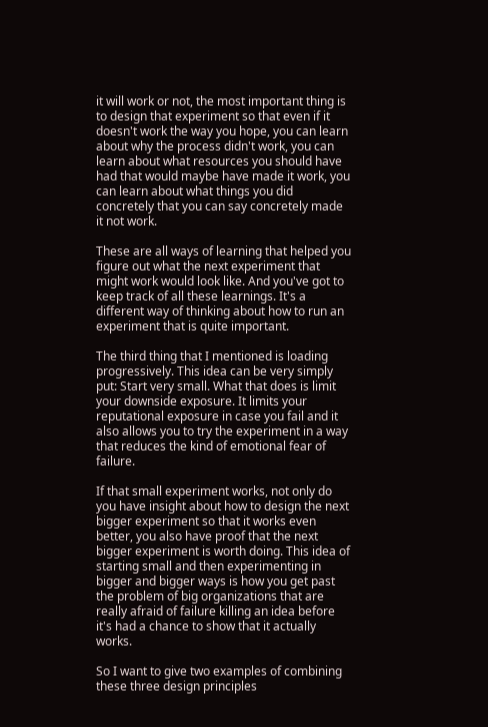it will work or not, the most important thing is to design that experiment so that even if it doesn't work the way you hope, you can learn about why the process didn't work, you can learn about what resources you should have had that would maybe have made it work, you can learn about what things you did concretely that you can say concretely made it not work.

These are all ways of learning that helped you figure out what the next experiment that might work would look like. And you've got to keep track of all these learnings. It's a different way of thinking about how to run an experiment that is quite important.

The third thing that I mentioned is loading progressively. This idea can be very simply put: Start very small. What that does is limit your downside exposure. It limits your reputational exposure in case you fail and it also allows you to try the experiment in a way that reduces the kind of emotional fear of failure.

If that small experiment works, not only do you have insight about how to design the next bigger experiment so that it works even better, you also have proof that the next bigger experiment is worth doing. This idea of starting small and then experimenting in bigger and bigger ways is how you get past the problem of big organizations that are really afraid of failure killing an idea before it's had a chance to show that it actually works.

So I want to give two examples of combining these three design principles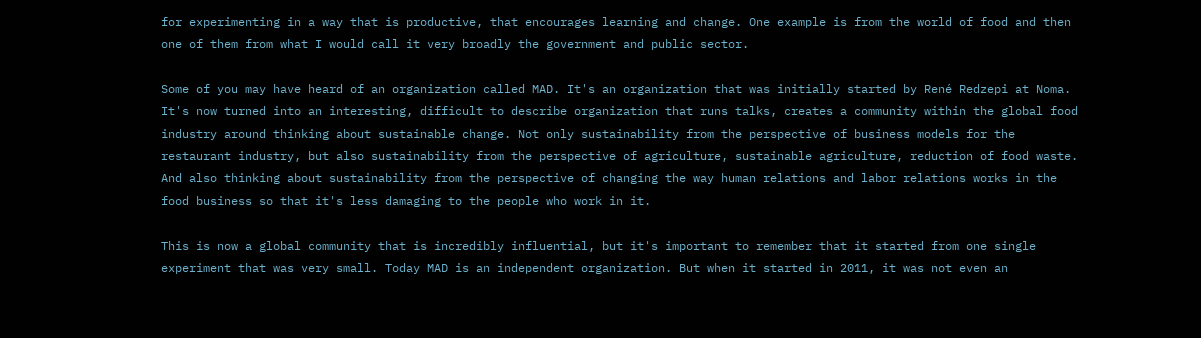for experimenting in a way that is productive, that encourages learning and change. One example is from the world of food and then one of them from what I would call it very broadly the government and public sector.

Some of you may have heard of an organization called MAD. It's an organization that was initially started by René Redzepi at Noma. It's now turned into an interesting, difficult to describe organization that runs talks, creates a community within the global food industry around thinking about sustainable change. Not only sustainability from the perspective of business models for the restaurant industry, but also sustainability from the perspective of agriculture, sustainable agriculture, reduction of food waste. And also thinking about sustainability from the perspective of changing the way human relations and labor relations works in the food business so that it's less damaging to the people who work in it.

This is now a global community that is incredibly influential, but it's important to remember that it started from one single experiment that was very small. Today MAD is an independent organization. But when it started in 2011, it was not even an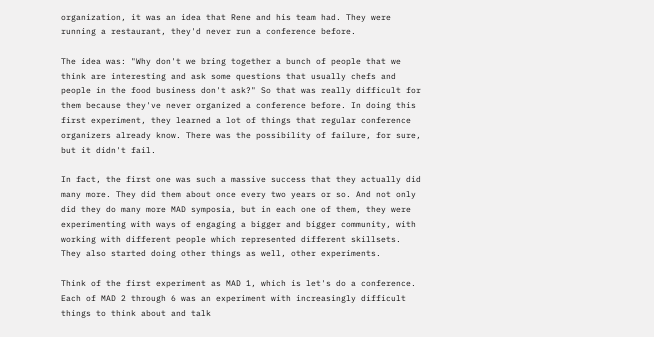organization, it was an idea that Rene and his team had. They were running a restaurant, they'd never run a conference before.

The idea was: "Why don't we bring together a bunch of people that we think are interesting and ask some questions that usually chefs and people in the food business don't ask?" So that was really difficult for them because they've never organized a conference before. In doing this first experiment, they learned a lot of things that regular conference organizers already know. There was the possibility of failure, for sure, but it didn't fail.

In fact, the first one was such a massive success that they actually did many more. They did them about once every two years or so. And not only did they do many more MAD symposia, but in each one of them, they were experimenting with ways of engaging a bigger and bigger community, with working with different people which represented different skillsets. They also started doing other things as well, other experiments.

Think of the first experiment as MAD 1, which is let's do a conference. Each of MAD 2 through 6 was an experiment with increasingly difficult things to think about and talk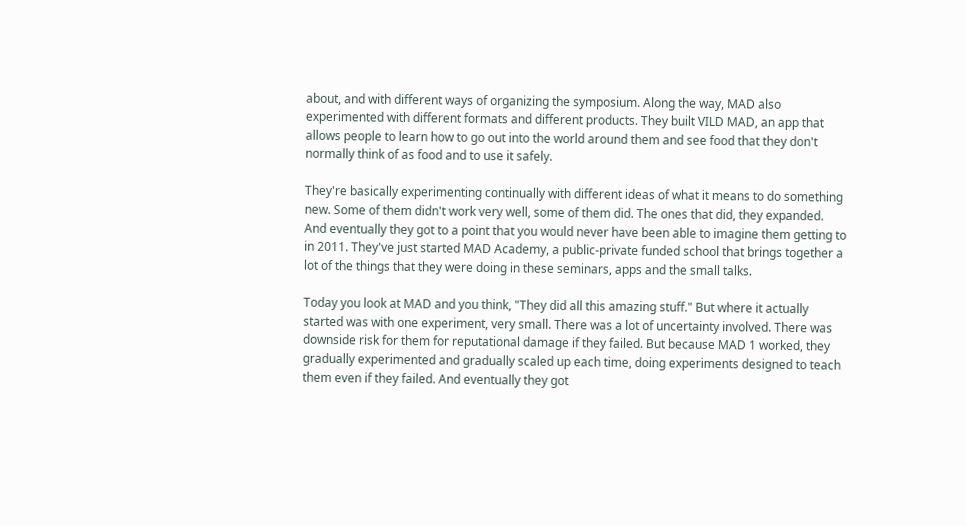about, and with different ways of organizing the symposium. Along the way, MAD also experimented with different formats and different products. They built VILD MAD, an app that allows people to learn how to go out into the world around them and see food that they don't normally think of as food and to use it safely.

They're basically experimenting continually with different ideas of what it means to do something new. Some of them didn't work very well, some of them did. The ones that did, they expanded. And eventually they got to a point that you would never have been able to imagine them getting to in 2011. They've just started MAD Academy, a public-private funded school that brings together a lot of the things that they were doing in these seminars, apps and the small talks.

Today you look at MAD and you think, "They did all this amazing stuff." But where it actually started was with one experiment, very small. There was a lot of uncertainty involved. There was downside risk for them for reputational damage if they failed. But because MAD 1 worked, they gradually experimented and gradually scaled up each time, doing experiments designed to teach them even if they failed. And eventually they got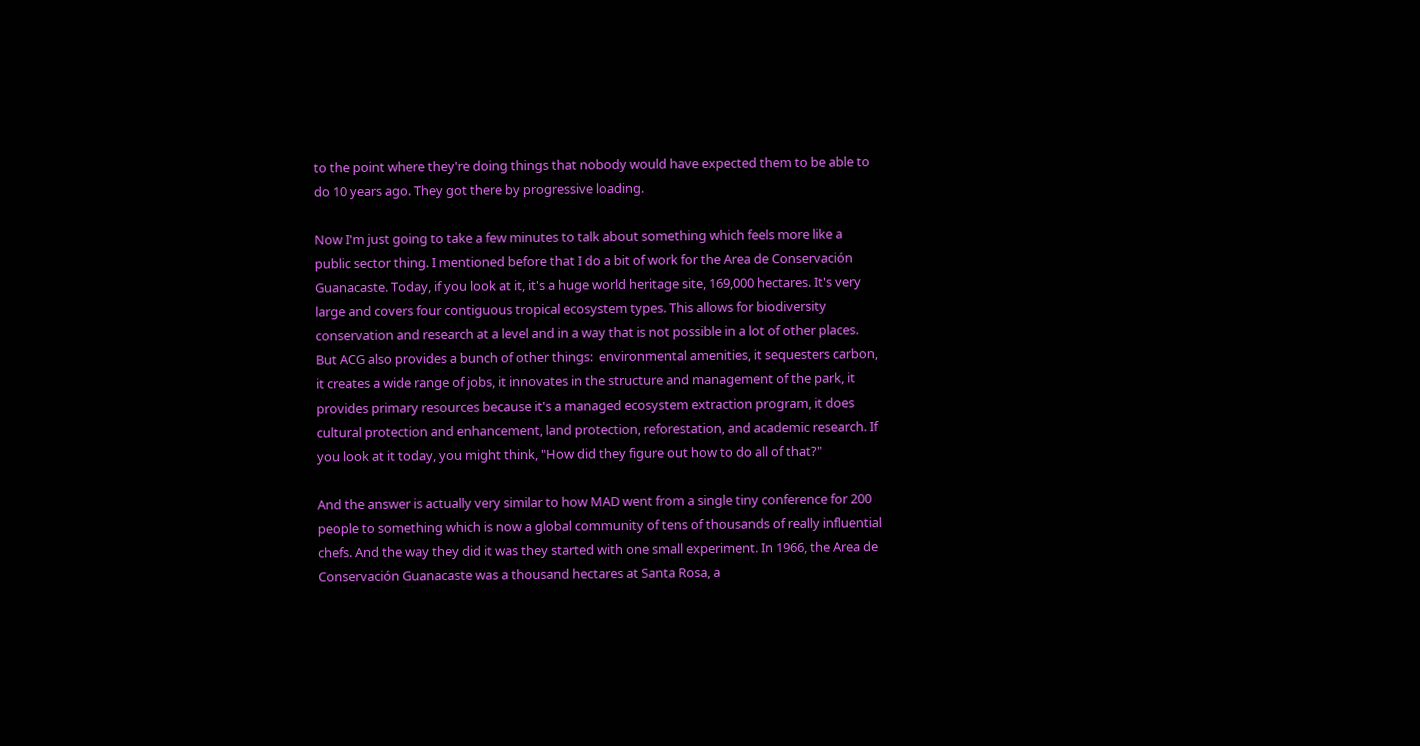to the point where they're doing things that nobody would have expected them to be able to do 10 years ago. They got there by progressive loading.

Now I'm just going to take a few minutes to talk about something which feels more like a public sector thing. I mentioned before that I do a bit of work for the Area de Conservación Guanacaste. Today, if you look at it, it's a huge world heritage site, 169,000 hectares. It's very large and covers four contiguous tropical ecosystem types. This allows for biodiversity conservation and research at a level and in a way that is not possible in a lot of other places. But ACG also provides a bunch of other things:  environmental amenities, it sequesters carbon, it creates a wide range of jobs, it innovates in the structure and management of the park, it provides primary resources because it's a managed ecosystem extraction program, it does cultural protection and enhancement, land protection, reforestation, and academic research. If you look at it today, you might think, "How did they figure out how to do all of that?"

And the answer is actually very similar to how MAD went from a single tiny conference for 200 people to something which is now a global community of tens of thousands of really influential chefs. And the way they did it was they started with one small experiment. In 1966, the Area de Conservación Guanacaste was a thousand hectares at Santa Rosa, a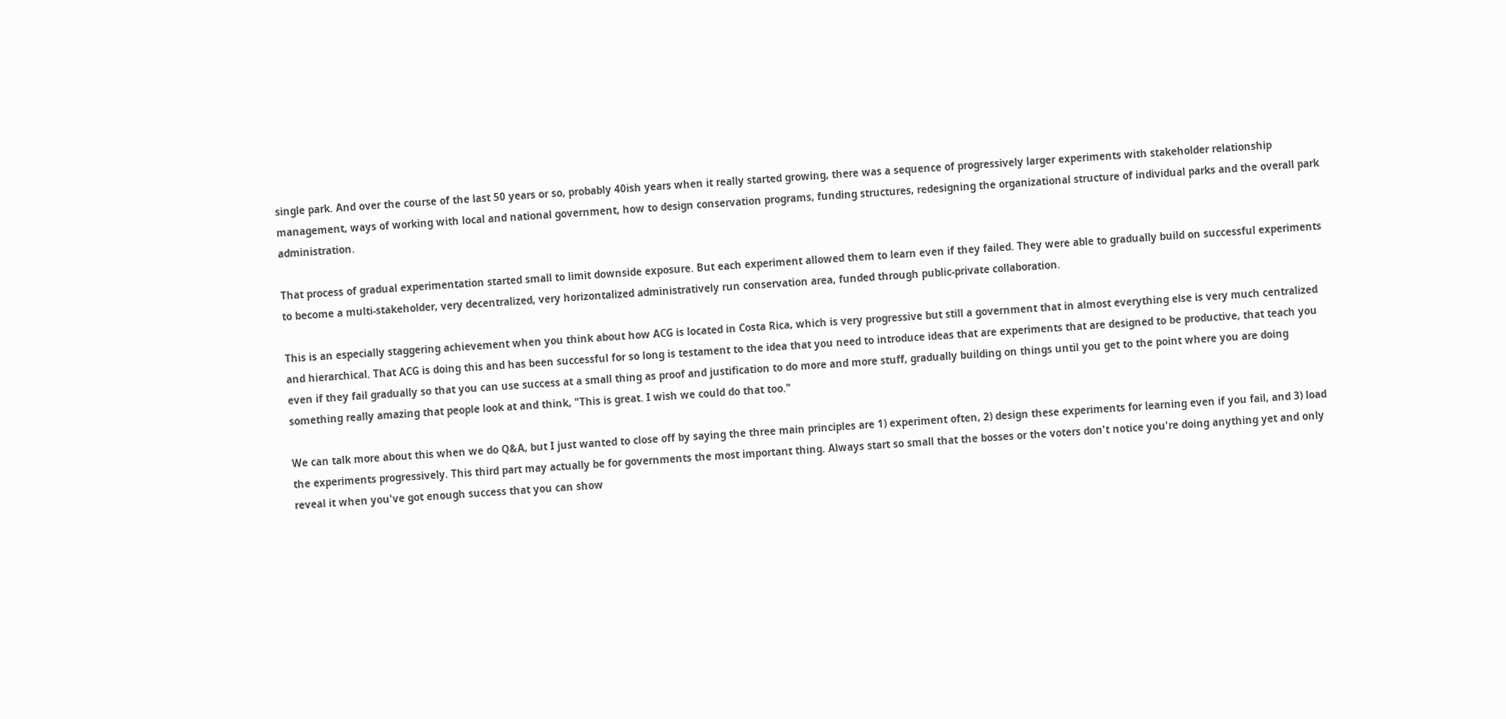single park. And over the course of the last 50 years or so, probably 40ish years when it really started growing, there was a sequence of progressively larger experiments with stakeholder relationship management, ways of working with local and national government, how to design conservation programs, funding structures, redesigning the organizational structure of individual parks and the overall park administration.

That process of gradual experimentation started small to limit downside exposure. But each experiment allowed them to learn even if they failed. They were able to gradually build on successful experiments to become a multi-stakeholder, very decentralized, very horizontalized administratively run conservation area, funded through public-private collaboration.

This is an especially staggering achievement when you think about how ACG is located in Costa Rica, which is very progressive but still a government that in almost everything else is very much centralized and hierarchical. That ACG is doing this and has been successful for so long is testament to the idea that you need to introduce ideas that are experiments that are designed to be productive, that teach you even if they fail gradually so that you can use success at a small thing as proof and justification to do more and more stuff, gradually building on things until you get to the point where you are doing something really amazing that people look at and think, "This is great. I wish we could do that too."

We can talk more about this when we do Q&A, but I just wanted to close off by saying the three main principles are 1) experiment often, 2) design these experiments for learning even if you fail, and 3) load the experiments progressively. This third part may actually be for governments the most important thing. Always start so small that the bosses or the voters don't notice you're doing anything yet and only reveal it when you've got enough success that you can show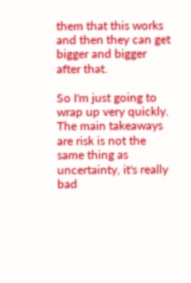them that this works and then they can get bigger and bigger after that.

So I'm just going to wrap up very quickly. The main takeaways are risk is not the same thing as uncertainty, it's really bad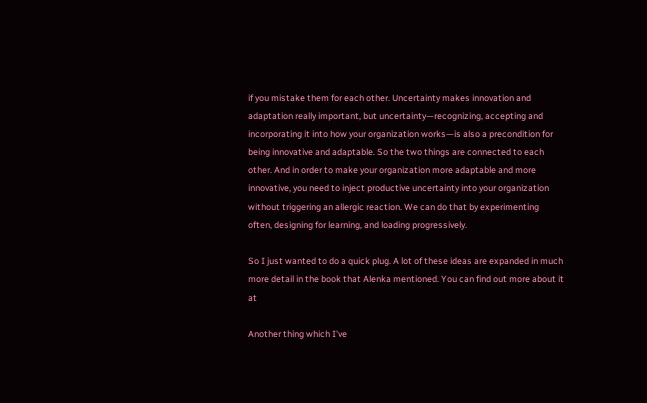if you mistake them for each other. Uncertainty makes innovation and adaptation really important, but uncertainty—recognizing, accepting and incorporating it into how your organization works—is also a precondition for being innovative and adaptable. So the two things are connected to each other. And in order to make your organization more adaptable and more innovative, you need to inject productive uncertainty into your organization without triggering an allergic reaction. We can do that by experimenting often, designing for learning, and loading progressively.

So I just wanted to do a quick plug. A lot of these ideas are expanded in much more detail in the book that Alenka mentioned. You can find out more about it at

Another thing which I've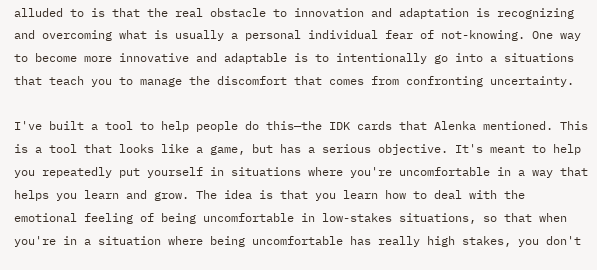alluded to is that the real obstacle to innovation and adaptation is recognizing and overcoming what is usually a personal individual fear of not-knowing. One way to become more innovative and adaptable is to intentionally go into a situations that teach you to manage the discomfort that comes from confronting uncertainty.

I've built a tool to help people do this—the IDK cards that Alenka mentioned. This is a tool that looks like a game, but has a serious objective. It's meant to help you repeatedly put yourself in situations where you're uncomfortable in a way that helps you learn and grow. The idea is that you learn how to deal with the emotional feeling of being uncomfortable in low-stakes situations, so that when you're in a situation where being uncomfortable has really high stakes, you don't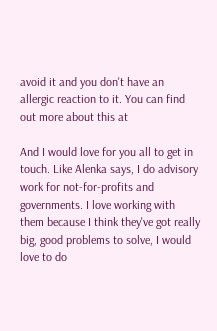avoid it and you don't have an allergic reaction to it. You can find out more about this at

And I would love for you all to get in touch. Like Alenka says, I do advisory work for not-for-profits and governments. I love working with them because I think they've got really big, good problems to solve, I would love to do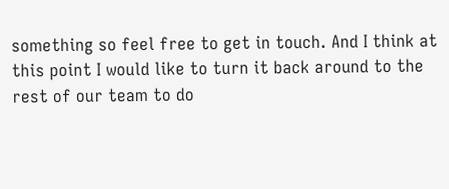something so feel free to get in touch. And I think at this point I would like to turn it back around to the rest of our team to do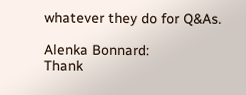whatever they do for Q&As.

Alenka Bonnard:
Thank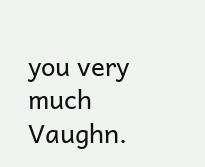you very much Vaughn.